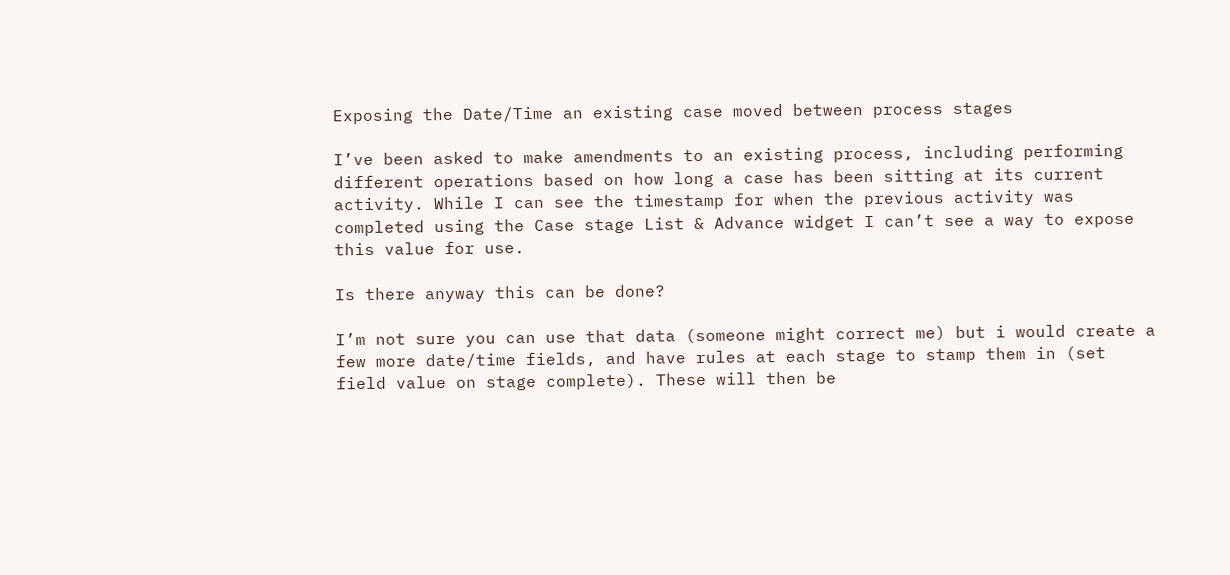Exposing the Date/Time an existing case moved between process stages

I’ve been asked to make amendments to an existing process, including performing different operations based on how long a case has been sitting at its current activity. While I can see the timestamp for when the previous activity was completed using the Case stage List & Advance widget I can’t see a way to expose this value for use.

Is there anyway this can be done?

I’m not sure you can use that data (someone might correct me) but i would create a few more date/time fields, and have rules at each stage to stamp them in (set field value on stage complete). These will then be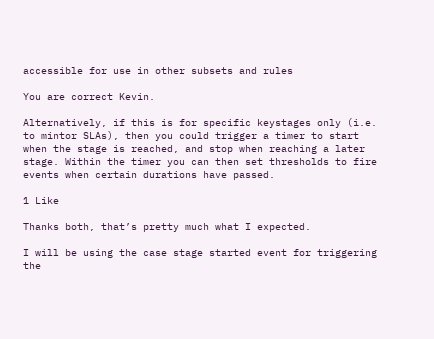accessible for use in other subsets and rules

You are correct Kevin.

Alternatively, if this is for specific keystages only (i.e. to mintor SLAs), then you could trigger a timer to start when the stage is reached, and stop when reaching a later stage. Within the timer you can then set thresholds to fire events when certain durations have passed.

1 Like

Thanks both, that’s pretty much what I expected.

I will be using the case stage started event for triggering the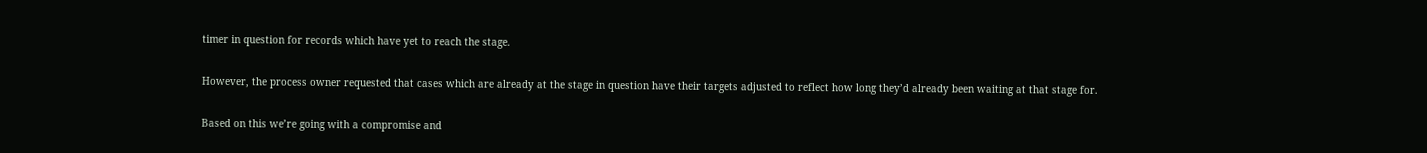timer in question for records which have yet to reach the stage.

However, the process owner requested that cases which are already at the stage in question have their targets adjusted to reflect how long they’d already been waiting at that stage for.

Based on this we’re going with a compromise and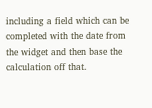including a field which can be completed with the date from the widget and then base the calculation off that.